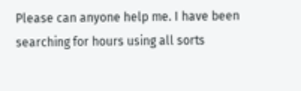Please can anyone help me. I have been searching for hours using all sorts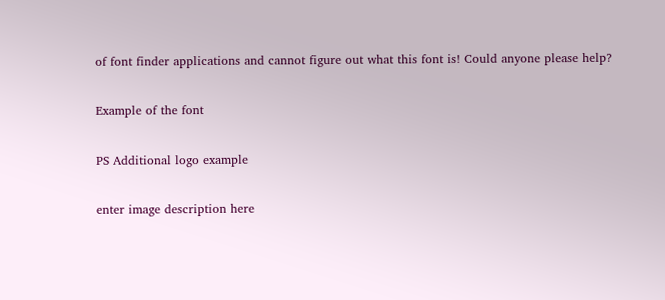of font finder applications and cannot figure out what this font is! Could anyone please help?

Example of the font

PS Additional logo example

enter image description here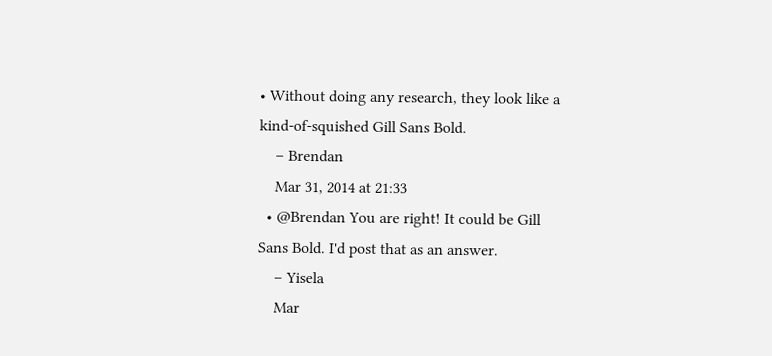• Without doing any research, they look like a kind-of-squished Gill Sans Bold.
    – Brendan
    Mar 31, 2014 at 21:33
  • @Brendan You are right! It could be Gill Sans Bold. I'd post that as an answer.
    – Yisela
    Mar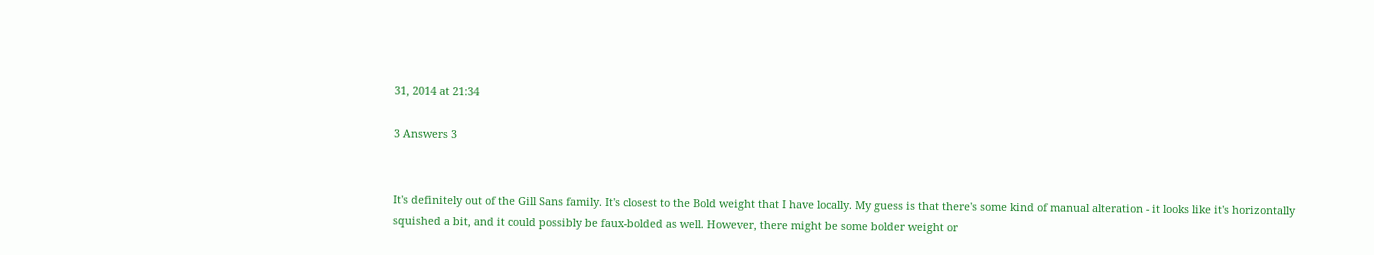31, 2014 at 21:34

3 Answers 3


It's definitely out of the Gill Sans family. It's closest to the Bold weight that I have locally. My guess is that there's some kind of manual alteration - it looks like it's horizontally squished a bit, and it could possibly be faux-bolded as well. However, there might be some bolder weight or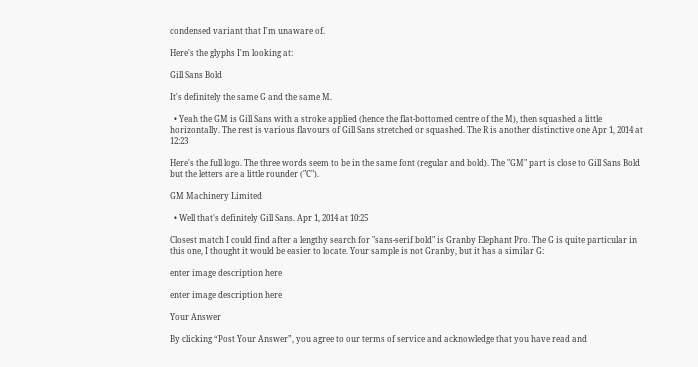condensed variant that I'm unaware of.

Here's the glyphs I'm looking at:

Gill Sans Bold

It's definitely the same G and the same M.

  • Yeah the GM is Gill Sans with a stroke applied (hence the flat-bottomed centre of the M), then squashed a little horizontally. The rest is various flavours of Gill Sans stretched or squashed. The R is another distinctive one Apr 1, 2014 at 12:23

Here's the full logo. The three words seem to be in the same font (regular and bold). The "GM" part is close to Gill Sans Bold but the letters are a little rounder ("C").

GM Machinery Limited

  • Well that's definitely Gill Sans. Apr 1, 2014 at 10:25

Closest match I could find after a lengthy search for "sans-serif bold" is Granby Elephant Pro. The G is quite particular in this one, I thought it would be easier to locate. Your sample is not Granby, but it has a similar G:

enter image description here

enter image description here

Your Answer

By clicking “Post Your Answer”, you agree to our terms of service and acknowledge that you have read and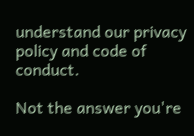understand our privacy policy and code of conduct.

Not the answer you're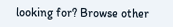looking for? Browse other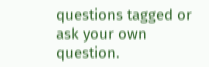questions tagged or ask your own question.